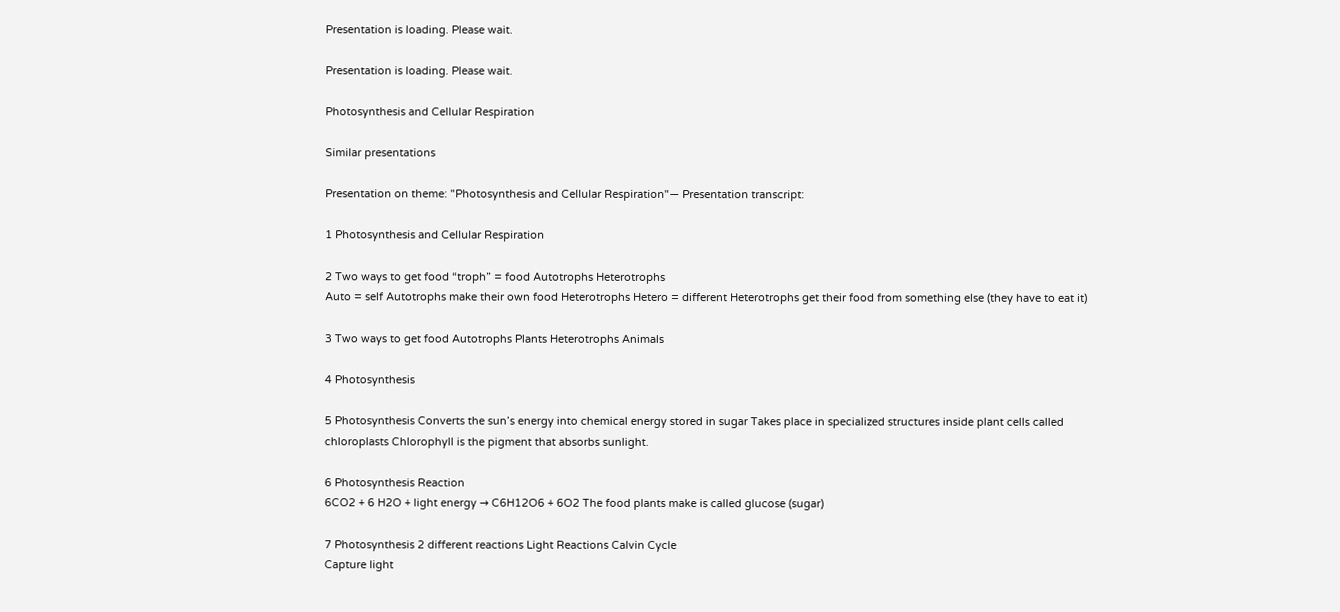Presentation is loading. Please wait.

Presentation is loading. Please wait.

Photosynthesis and Cellular Respiration

Similar presentations

Presentation on theme: "Photosynthesis and Cellular Respiration"— Presentation transcript:

1 Photosynthesis and Cellular Respiration

2 Two ways to get food “troph” = food Autotrophs Heterotrophs
Auto = self Autotrophs make their own food Heterotrophs Hetero = different Heterotrophs get their food from something else (they have to eat it)

3 Two ways to get food Autotrophs Plants Heterotrophs Animals

4 Photosynthesis

5 Photosynthesis Converts the sun’s energy into chemical energy stored in sugar Takes place in specialized structures inside plant cells called chloroplasts Chlorophyll is the pigment that absorbs sunlight.

6 Photosynthesis Reaction
6CO2 + 6 H2O + light energy → C6H12O6 + 6O2 The food plants make is called glucose (sugar)

7 Photosynthesis 2 different reactions Light Reactions Calvin Cycle
Capture light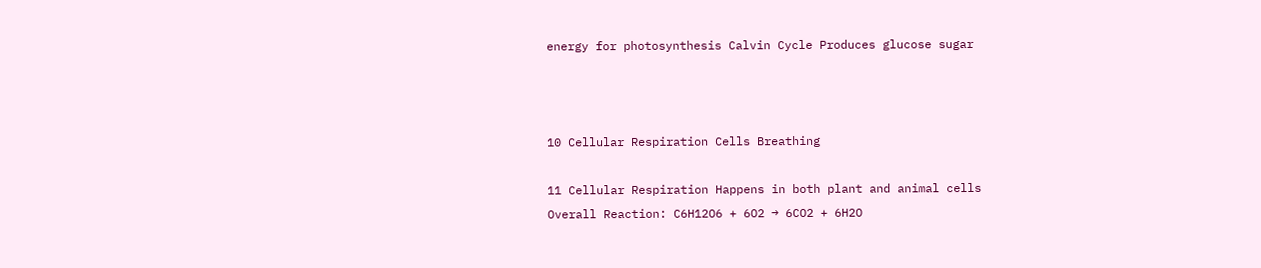energy for photosynthesis Calvin Cycle Produces glucose sugar



10 Cellular Respiration Cells Breathing

11 Cellular Respiration Happens in both plant and animal cells
Overall Reaction: C6H12O6 + 6O2 → 6CO2 + 6H2O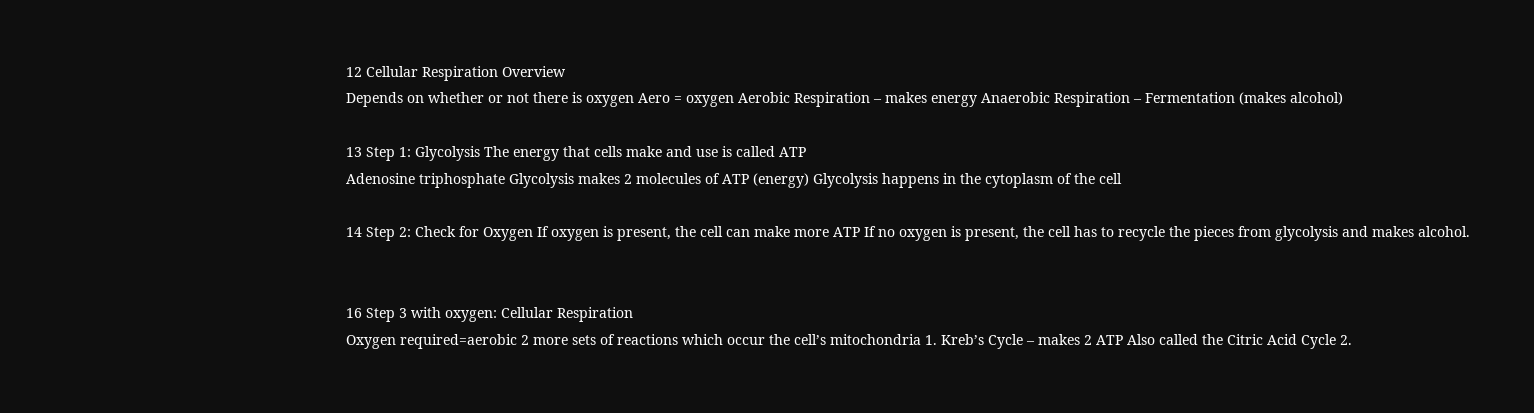12 Cellular Respiration Overview
Depends on whether or not there is oxygen Aero = oxygen Aerobic Respiration – makes energy Anaerobic Respiration – Fermentation (makes alcohol)

13 Step 1: Glycolysis The energy that cells make and use is called ATP
Adenosine triphosphate Glycolysis makes 2 molecules of ATP (energy) Glycolysis happens in the cytoplasm of the cell

14 Step 2: Check for Oxygen If oxygen is present, the cell can make more ATP If no oxygen is present, the cell has to recycle the pieces from glycolysis and makes alcohol.


16 Step 3 with oxygen: Cellular Respiration
Oxygen required=aerobic 2 more sets of reactions which occur the cell’s mitochondria 1. Kreb’s Cycle – makes 2 ATP Also called the Citric Acid Cycle 2.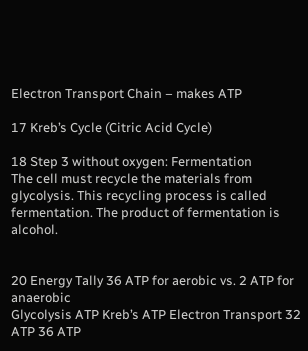Electron Transport Chain – makes ATP

17 Kreb’s Cycle (Citric Acid Cycle)

18 Step 3 without oxygen: Fermentation
The cell must recycle the materials from glycolysis. This recycling process is called fermentation. The product of fermentation is alcohol.


20 Energy Tally 36 ATP for aerobic vs. 2 ATP for anaerobic
Glycolysis ATP Kreb’s ATP Electron Transport 32 ATP 36 ATP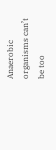Anaerobic organisms can’t be too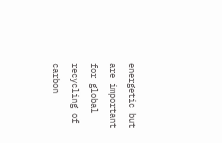energetic but are important for global recycling of carbon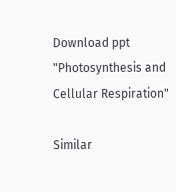Download ppt "Photosynthesis and Cellular Respiration"

Similar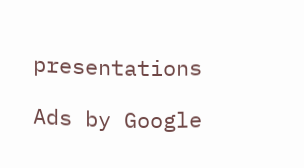presentations

Ads by Google